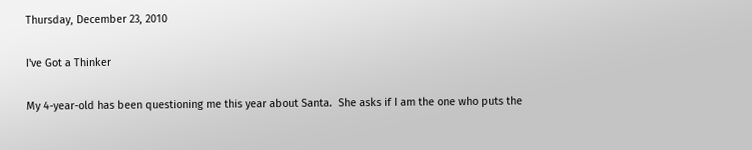Thursday, December 23, 2010

I've Got a Thinker

My 4-year-old has been questioning me this year about Santa.  She asks if I am the one who puts the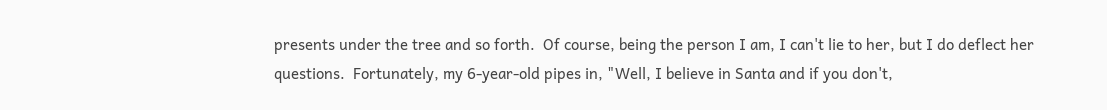presents under the tree and so forth.  Of course, being the person I am, I can't lie to her, but I do deflect her questions.  Fortunately, my 6-year-old pipes in, "Well, I believe in Santa and if you don't,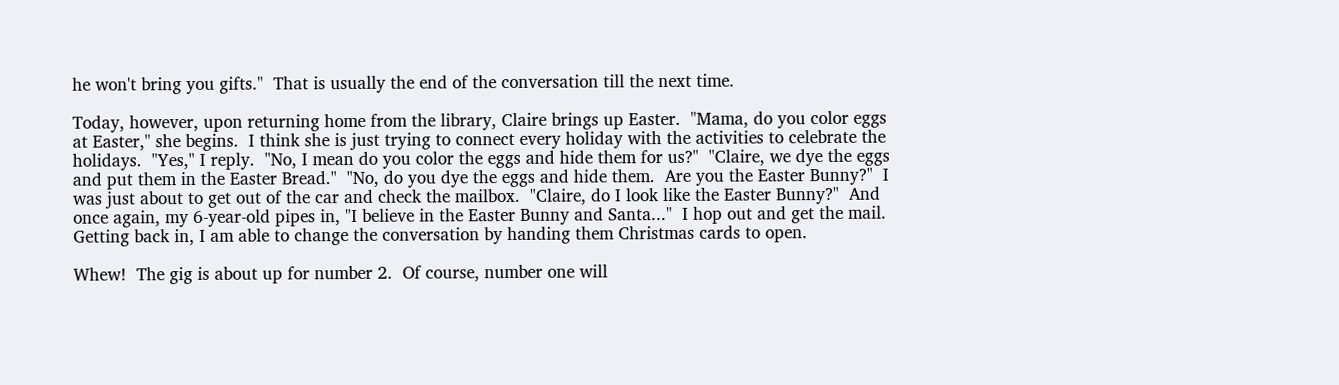he won't bring you gifts."  That is usually the end of the conversation till the next time.

Today, however, upon returning home from the library, Claire brings up Easter.  "Mama, do you color eggs at Easter," she begins.  I think she is just trying to connect every holiday with the activities to celebrate the holidays.  "Yes," I reply.  "No, I mean do you color the eggs and hide them for us?"  "Claire, we dye the eggs and put them in the Easter Bread."  "No, do you dye the eggs and hide them.  Are you the Easter Bunny?"  I was just about to get out of the car and check the mailbox.  "Claire, do I look like the Easter Bunny?"  And once again, my 6-year-old pipes in, "I believe in the Easter Bunny and Santa..."  I hop out and get the mail.  Getting back in, I am able to change the conversation by handing them Christmas cards to open.

Whew!  The gig is about up for number 2.  Of course, number one will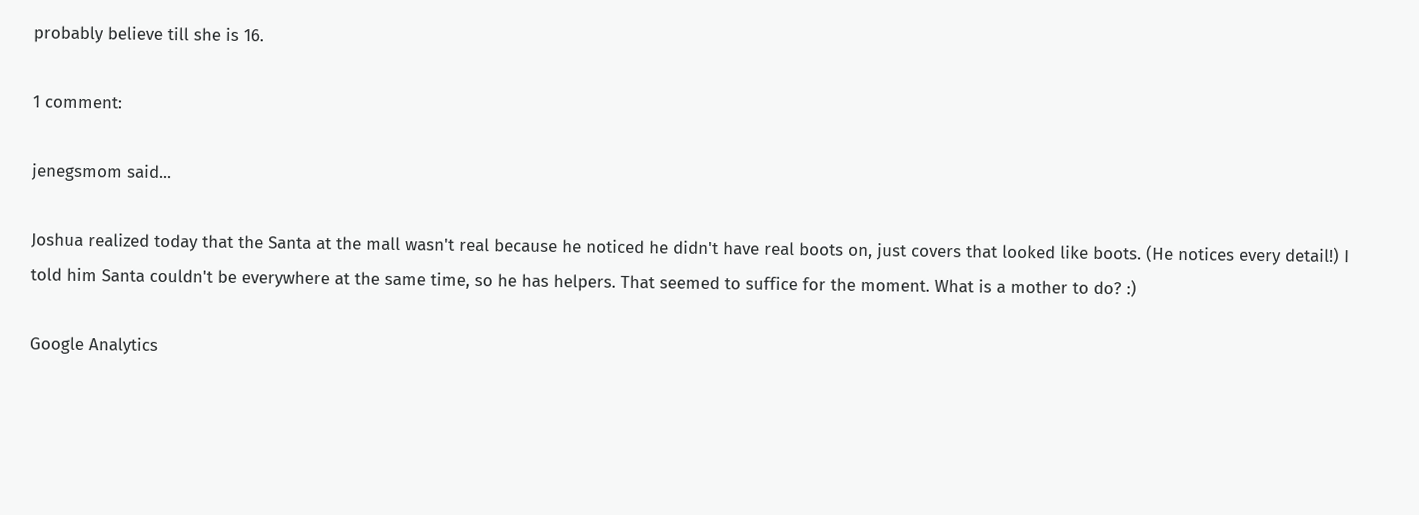probably believe till she is 16.

1 comment:

jenegsmom said...

Joshua realized today that the Santa at the mall wasn't real because he noticed he didn't have real boots on, just covers that looked like boots. (He notices every detail!) I told him Santa couldn't be everywhere at the same time, so he has helpers. That seemed to suffice for the moment. What is a mother to do? :)

Google Analytics